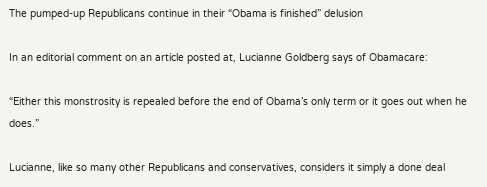The pumped-up Republicans continue in their “Obama is finished” delusion

In an editorial comment on an article posted at, Lucianne Goldberg says of Obamacare:

“Either this monstrosity is repealed before the end of Obama’s only term or it goes out when he does.”

Lucianne, like so many other Republicans and conservatives, considers it simply a done deal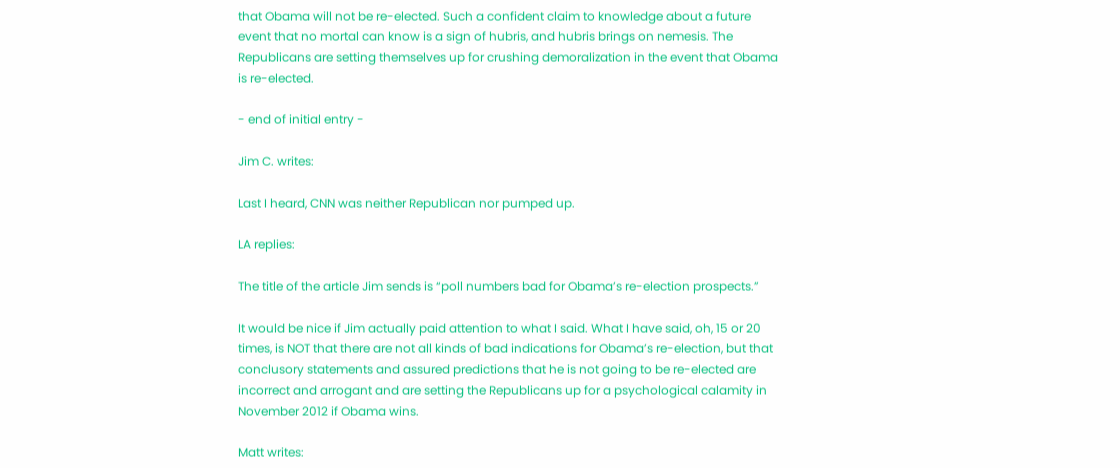that Obama will not be re-elected. Such a confident claim to knowledge about a future event that no mortal can know is a sign of hubris, and hubris brings on nemesis. The Republicans are setting themselves up for crushing demoralization in the event that Obama is re-elected.

- end of initial entry -

Jim C. writes:

Last I heard, CNN was neither Republican nor pumped up.

LA replies:

The title of the article Jim sends is “poll numbers bad for Obama’s re-election prospects.”

It would be nice if Jim actually paid attention to what I said. What I have said, oh, 15 or 20 times, is NOT that there are not all kinds of bad indications for Obama’s re-election, but that conclusory statements and assured predictions that he is not going to be re-elected are incorrect and arrogant and are setting the Republicans up for a psychological calamity in November 2012 if Obama wins.

Matt writes: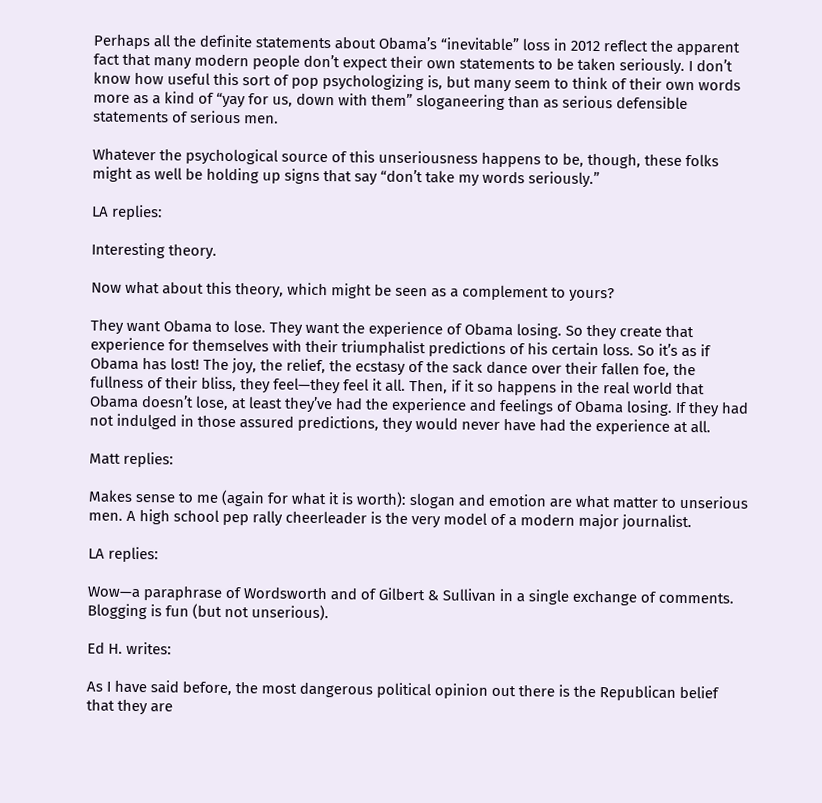Perhaps all the definite statements about Obama’s “inevitable” loss in 2012 reflect the apparent fact that many modern people don’t expect their own statements to be taken seriously. I don’t know how useful this sort of pop psychologizing is, but many seem to think of their own words more as a kind of “yay for us, down with them” sloganeering than as serious defensible statements of serious men.

Whatever the psychological source of this unseriousness happens to be, though, these folks might as well be holding up signs that say “don’t take my words seriously.”

LA replies:

Interesting theory.

Now what about this theory, which might be seen as a complement to yours?

They want Obama to lose. They want the experience of Obama losing. So they create that experience for themselves with their triumphalist predictions of his certain loss. So it’s as if Obama has lost! The joy, the relief, the ecstasy of the sack dance over their fallen foe, the fullness of their bliss, they feel—they feel it all. Then, if it so happens in the real world that Obama doesn’t lose, at least they’ve had the experience and feelings of Obama losing. If they had not indulged in those assured predictions, they would never have had the experience at all.

Matt replies:

Makes sense to me (again for what it is worth): slogan and emotion are what matter to unserious men. A high school pep rally cheerleader is the very model of a modern major journalist.

LA replies:

Wow—a paraphrase of Wordsworth and of Gilbert & Sullivan in a single exchange of comments. Blogging is fun (but not unserious).

Ed H. writes:

As I have said before, the most dangerous political opinion out there is the Republican belief that they are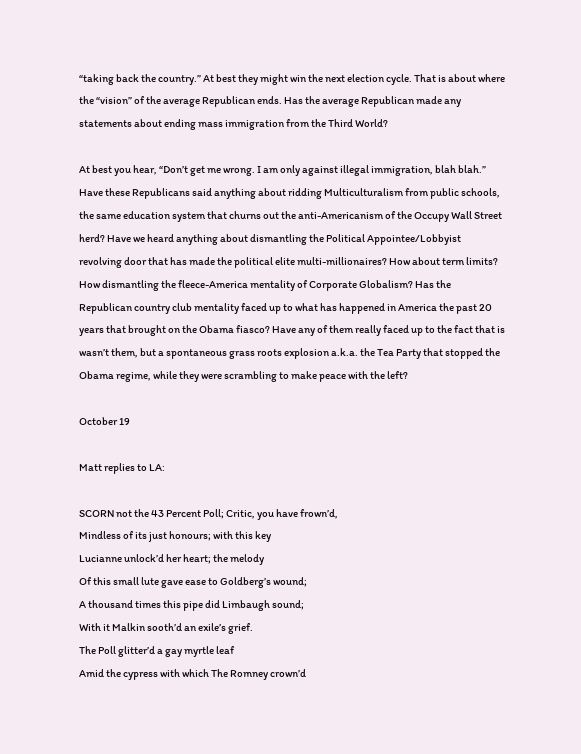“taking back the country.” At best they might win the next election cycle. That is about where the “vision” of the average Republican ends. Has the average Republican made any statements about ending mass immigration from the Third World?

At best you hear, “Don’t get me wrong. I am only against illegal immigration, blah blah.” Have these Republicans said anything about ridding Multiculturalism from public schools, the same education system that churns out the anti-Americanism of the Occupy Wall Street herd? Have we heard anything about dismantling the Political Appointee/Lobbyist revolving door that has made the political elite multi-millionaires? How about term limits? How dismantling the fleece-America mentality of Corporate Globalism? Has the Republican country club mentality faced up to what has happened in America the past 20 years that brought on the Obama fiasco? Have any of them really faced up to the fact that is wasn’t them, but a spontaneous grass roots explosion a.k.a. the Tea Party that stopped the Obama regime, while they were scrambling to make peace with the left?

October 19

Matt replies to LA:

SCORN not the 43 Percent Poll; Critic, you have frown’d,
Mindless of its just honours; with this key
Lucianne unlock’d her heart; the melody
Of this small lute gave ease to Goldberg’s wound;
A thousand times this pipe did Limbaugh sound;
With it Malkin sooth’d an exile’s grief.
The Poll glitter’d a gay myrtle leaf
Amid the cypress with which The Romney crown’d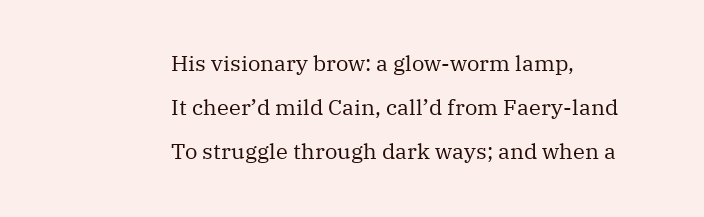His visionary brow: a glow-worm lamp,
It cheer’d mild Cain, call’d from Faery-land
To struggle through dark ways; and when a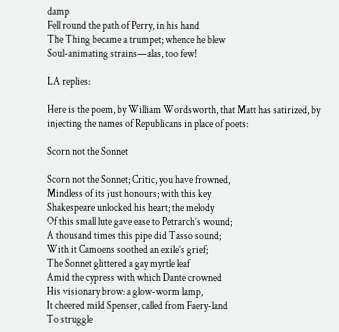damp
Fell round the path of Perry, in his hand
The Thing became a trumpet; whence he blew
Soul-animating strains—alas, too few!

LA replies:

Here is the poem, by William Wordsworth, that Matt has satirized, by injecting the names of Republicans in place of poets:

Scorn not the Sonnet

Scorn not the Sonnet; Critic, you have frowned,
Mindless of its just honours; with this key
Shakespeare unlocked his heart; the melody
Of this small lute gave ease to Petrarch’s wound;
A thousand times this pipe did Tasso sound;
With it Camoens soothed an exile’s grief;
The Sonnet glittered a gay myrtle leaf
Amid the cypress with which Dante crowned
His visionary brow: a glow-worm lamp,
It cheered mild Spenser, called from Faery-land
To struggle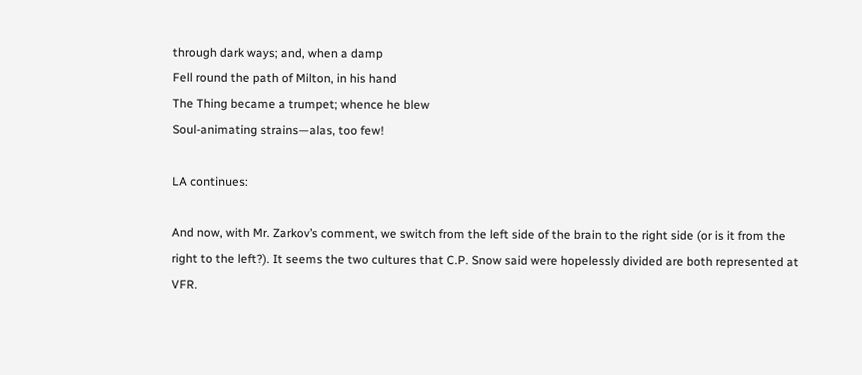through dark ways; and, when a damp
Fell round the path of Milton, in his hand
The Thing became a trumpet; whence he blew
Soul-animating strains—alas, too few!

LA continues:

And now, with Mr. Zarkov’s comment, we switch from the left side of the brain to the right side (or is it from the right to the left?). It seems the two cultures that C.P. Snow said were hopelessly divided are both represented at VFR.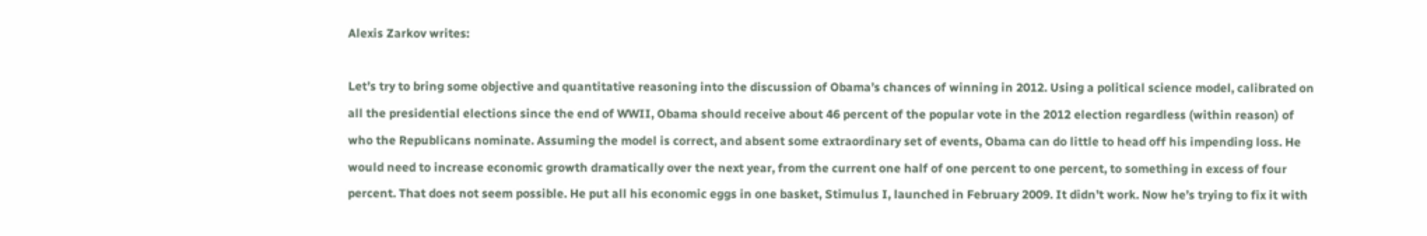Alexis Zarkov writes:

Let’s try to bring some objective and quantitative reasoning into the discussion of Obama’s chances of winning in 2012. Using a political science model, calibrated on all the presidential elections since the end of WWII, Obama should receive about 46 percent of the popular vote in the 2012 election regardless (within reason) of who the Republicans nominate. Assuming the model is correct, and absent some extraordinary set of events, Obama can do little to head off his impending loss. He would need to increase economic growth dramatically over the next year, from the current one half of one percent to one percent, to something in excess of four percent. That does not seem possible. He put all his economic eggs in one basket, Stimulus I, launched in February 2009. It didn’t work. Now he’s trying to fix it with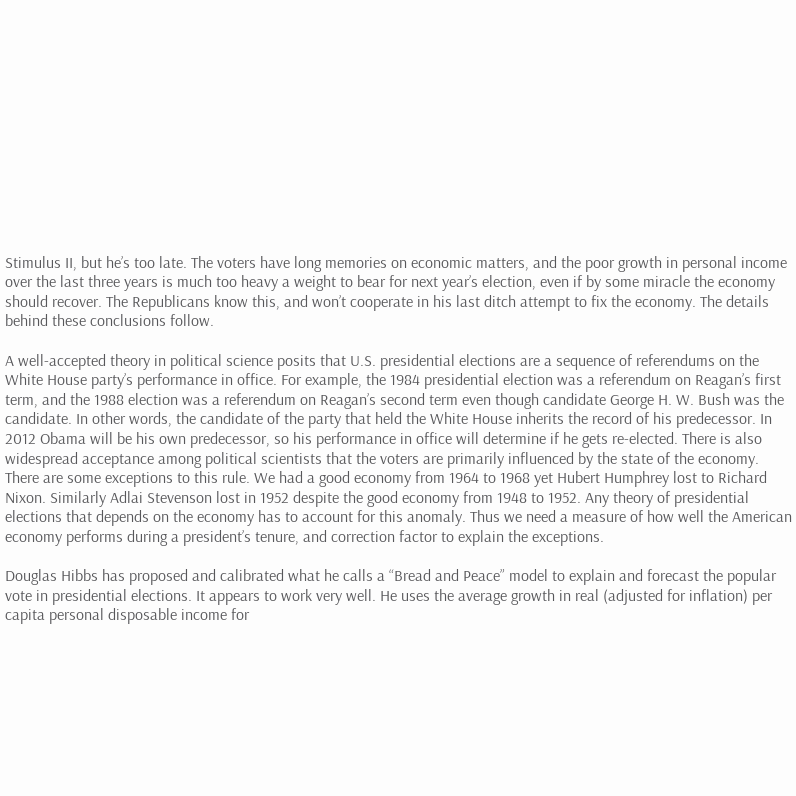Stimulus II, but he’s too late. The voters have long memories on economic matters, and the poor growth in personal income over the last three years is much too heavy a weight to bear for next year’s election, even if by some miracle the economy should recover. The Republicans know this, and won’t cooperate in his last ditch attempt to fix the economy. The details behind these conclusions follow.

A well-accepted theory in political science posits that U.S. presidential elections are a sequence of referendums on the White House party’s performance in office. For example, the 1984 presidential election was a referendum on Reagan’s first term, and the 1988 election was a referendum on Reagan’s second term even though candidate George H. W. Bush was the candidate. In other words, the candidate of the party that held the White House inherits the record of his predecessor. In 2012 Obama will be his own predecessor, so his performance in office will determine if he gets re-elected. There is also widespread acceptance among political scientists that the voters are primarily influenced by the state of the economy. There are some exceptions to this rule. We had a good economy from 1964 to 1968 yet Hubert Humphrey lost to Richard Nixon. Similarly Adlai Stevenson lost in 1952 despite the good economy from 1948 to 1952. Any theory of presidential elections that depends on the economy has to account for this anomaly. Thus we need a measure of how well the American economy performs during a president’s tenure, and correction factor to explain the exceptions.

Douglas Hibbs has proposed and calibrated what he calls a “Bread and Peace” model to explain and forecast the popular vote in presidential elections. It appears to work very well. He uses the average growth in real (adjusted for inflation) per capita personal disposable income for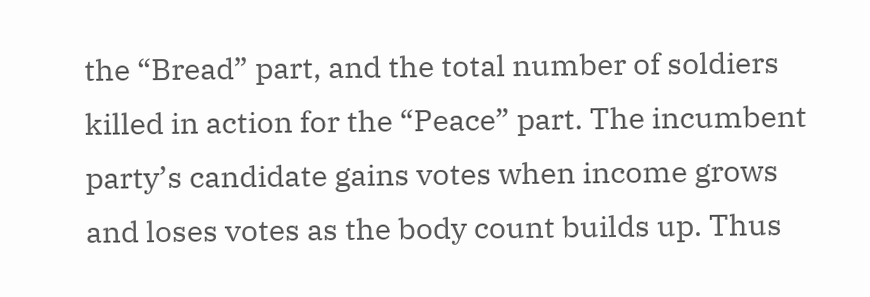the “Bread” part, and the total number of soldiers killed in action for the “Peace” part. The incumbent party’s candidate gains votes when income grows and loses votes as the body count builds up. Thus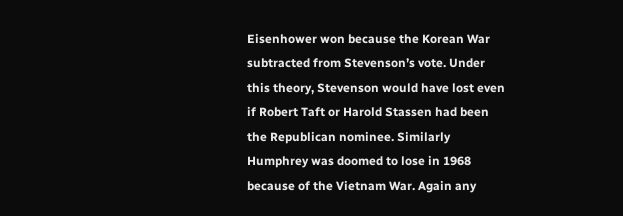Eisenhower won because the Korean War subtracted from Stevenson’s vote. Under this theory, Stevenson would have lost even if Robert Taft or Harold Stassen had been the Republican nominee. Similarly Humphrey was doomed to lose in 1968 because of the Vietnam War. Again any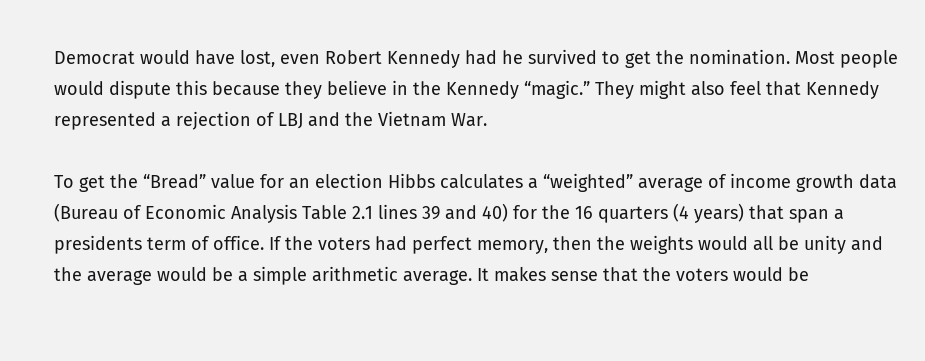Democrat would have lost, even Robert Kennedy had he survived to get the nomination. Most people would dispute this because they believe in the Kennedy “magic.” They might also feel that Kennedy represented a rejection of LBJ and the Vietnam War.

To get the “Bread” value for an election Hibbs calculates a “weighted” average of income growth data (Bureau of Economic Analysis Table 2.1 lines 39 and 40) for the 16 quarters (4 years) that span a presidents term of office. If the voters had perfect memory, then the weights would all be unity and the average would be a simple arithmetic average. It makes sense that the voters would be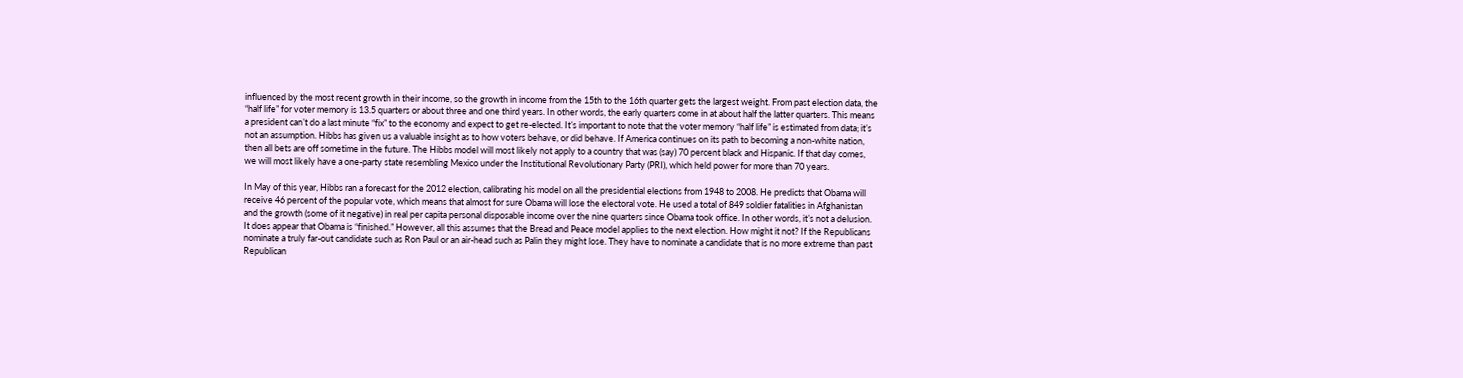influenced by the most recent growth in their income, so the growth in income from the 15th to the 16th quarter gets the largest weight. From past election data, the “half life” for voter memory is 13.5 quarters or about three and one third years. In other words, the early quarters come in at about half the latter quarters. This means a president can’t do a last minute “fix” to the economy and expect to get re-elected. It’s important to note that the voter memory “half life” is estimated from data; it’s not an assumption. Hibbs has given us a valuable insight as to how voters behave, or did behave. If America continues on its path to becoming a non-white nation, then all bets are off sometime in the future. The Hibbs model will most likely not apply to a country that was (say) 70 percent black and Hispanic. If that day comes, we will most likely have a one-party state resembling Mexico under the Institutional Revolutionary Party (PRI), which held power for more than 70 years.

In May of this year, Hibbs ran a forecast for the 2012 election, calibrating his model on all the presidential elections from 1948 to 2008. He predicts that Obama will receive 46 percent of the popular vote, which means that almost for sure Obama will lose the electoral vote. He used a total of 849 soldier fatalities in Afghanistan and the growth (some of it negative) in real per capita personal disposable income over the nine quarters since Obama took office. In other words, it’s not a delusion. It does appear that Obama is “finished.” However, all this assumes that the Bread and Peace model applies to the next election. How might it not? If the Republicans nominate a truly far-out candidate such as Ron Paul or an air-head such as Palin they might lose. They have to nominate a candidate that is no more extreme than past Republican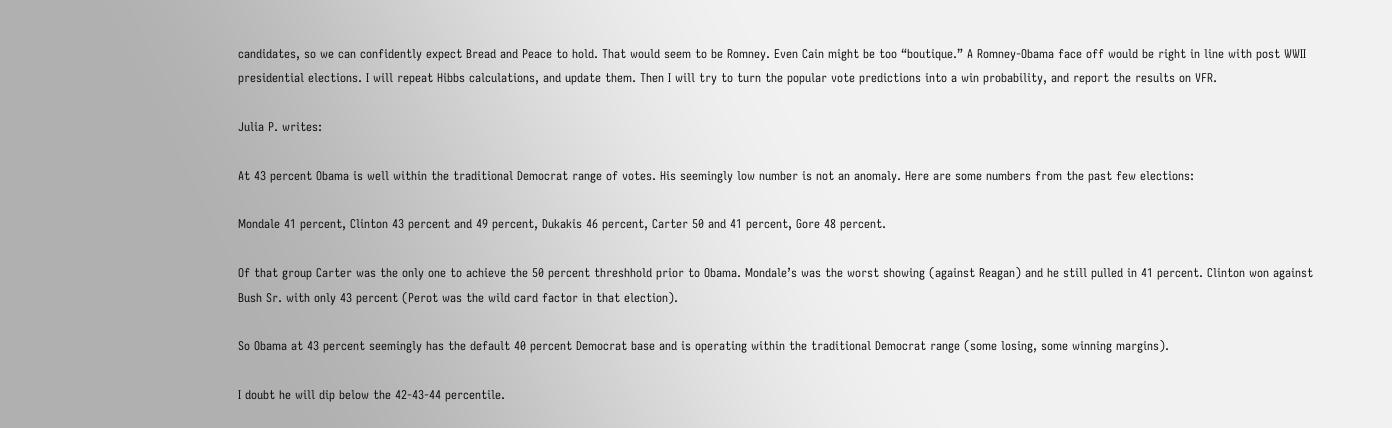candidates, so we can confidently expect Bread and Peace to hold. That would seem to be Romney. Even Cain might be too “boutique.” A Romney-Obama face off would be right in line with post WWII presidential elections. I will repeat Hibbs calculations, and update them. Then I will try to turn the popular vote predictions into a win probability, and report the results on VFR.

Julia P. writes:

At 43 percent Obama is well within the traditional Democrat range of votes. His seemingly low number is not an anomaly. Here are some numbers from the past few elections:

Mondale 41 percent, Clinton 43 percent and 49 percent, Dukakis 46 percent, Carter 50 and 41 percent, Gore 48 percent.

Of that group Carter was the only one to achieve the 50 percent threshhold prior to Obama. Mondale’s was the worst showing (against Reagan) and he still pulled in 41 percent. Clinton won against Bush Sr. with only 43 percent (Perot was the wild card factor in that election).

So Obama at 43 percent seemingly has the default 40 percent Democrat base and is operating within the traditional Democrat range (some losing, some winning margins).

I doubt he will dip below the 42-43-44 percentile.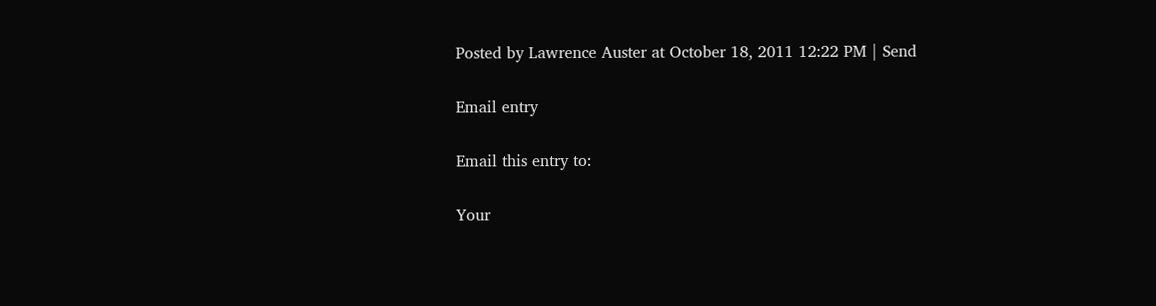Posted by Lawrence Auster at October 18, 2011 12:22 PM | Send

Email entry

Email this entry to:

Your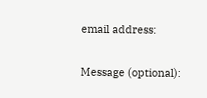email address:

Message (optional):